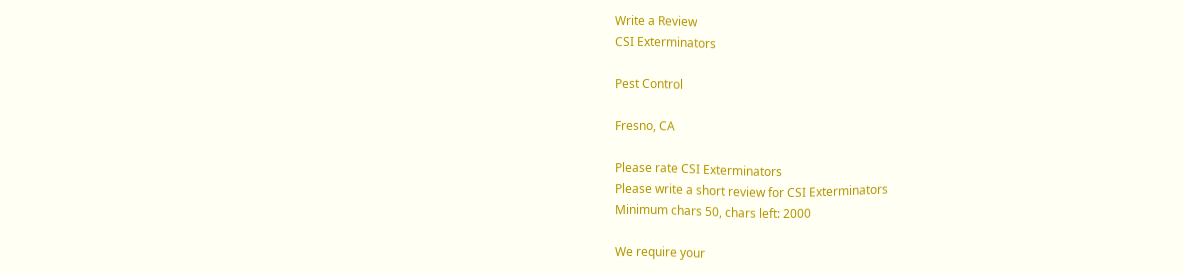Write a Review
CSI Exterminators

Pest Control

Fresno, CA

Please rate CSI Exterminators
Please write a short review for CSI Exterminators
Minimum chars 50, chars left: 2000

We require your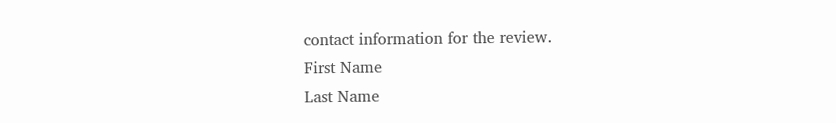contact information for the review.
First Name
Last Name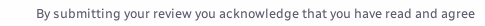By submitting your review you acknowledge that you have read and agree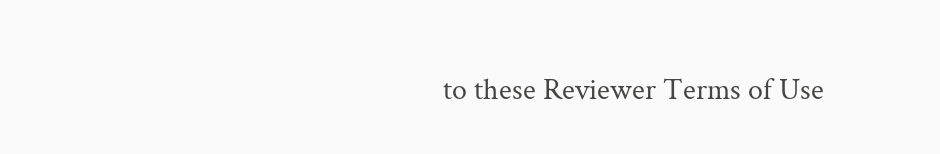to these Reviewer Terms of Use